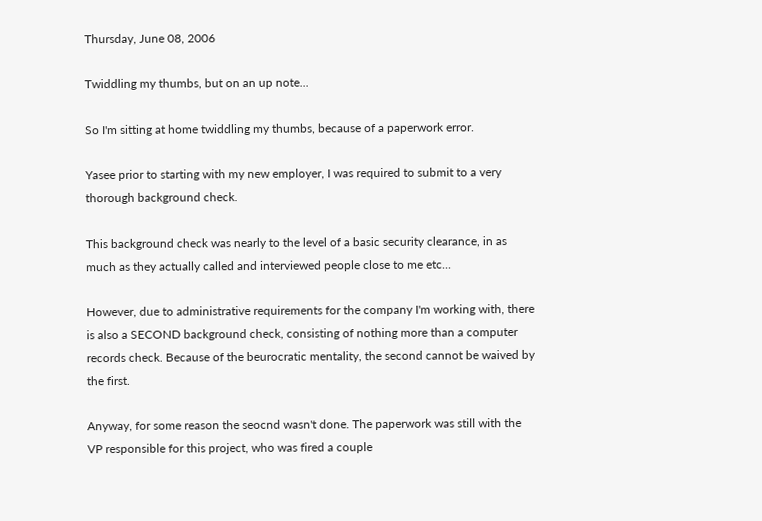Thursday, June 08, 2006

Twiddling my thumbs, but on an up note...

So I'm sitting at home twiddling my thumbs, because of a paperwork error.

Yasee prior to starting with my new employer, I was required to submit to a very thorough background check.

This background check was nearly to the level of a basic security clearance, in as much as they actually called and interviewed people close to me etc...

However, due to administrative requirements for the company I'm working with, there is also a SECOND background check, consisting of nothing more than a computer records check. Because of the beurocratic mentality, the second cannot be waived by the first.

Anyway, for some reason the seocnd wasn't done. The paperwork was still with the VP responsible for this project, who was fired a couple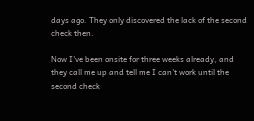days ago. They only discovered the lack of the second check then.

Now I've been onsite for three weeks already, and they call me up and tell me I can't work until the second check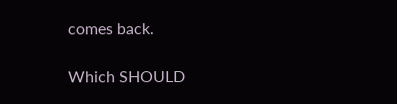comes back.

Which SHOULD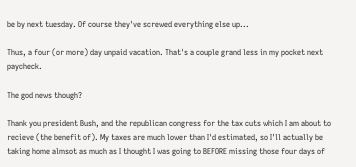be by next tuesday. Of course they've screwed everything else up...

Thus, a four (or more) day unpaid vacation. That's a couple grand less in my pocket next paycheck.

The god news though?

Thank you president Bush, and the republican congress for the tax cuts which I am about to recieve (the benefit of). My taxes are much lower than I'd estimated, so I'll actually be taking home almsot as much as I thought I was going to BEFORE missing those four days of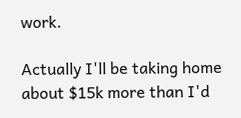work.

Actually I'll be taking home about $15k more than I'd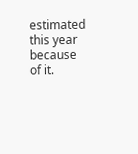estimated this year because of it.